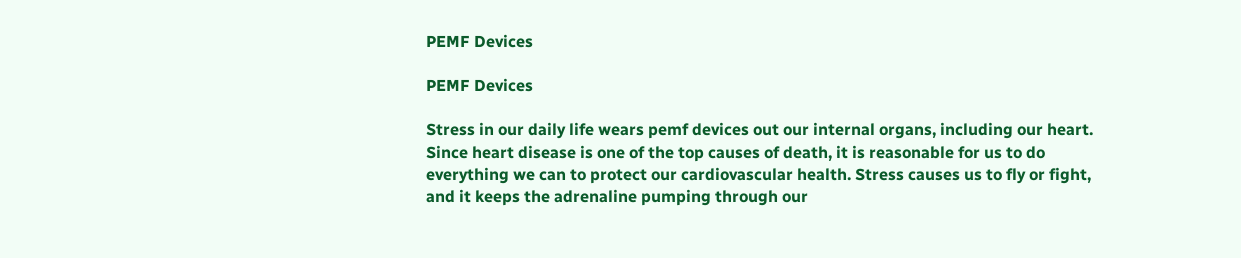PEMF Devices

PEMF Devices

Stress in our daily life wears pemf devices out our internal organs, including our heart. Since heart disease is one of the top causes of death, it is reasonable for us to do everything we can to protect our cardiovascular health. Stress causes us to fly or fight, and it keeps the adrenaline pumping through our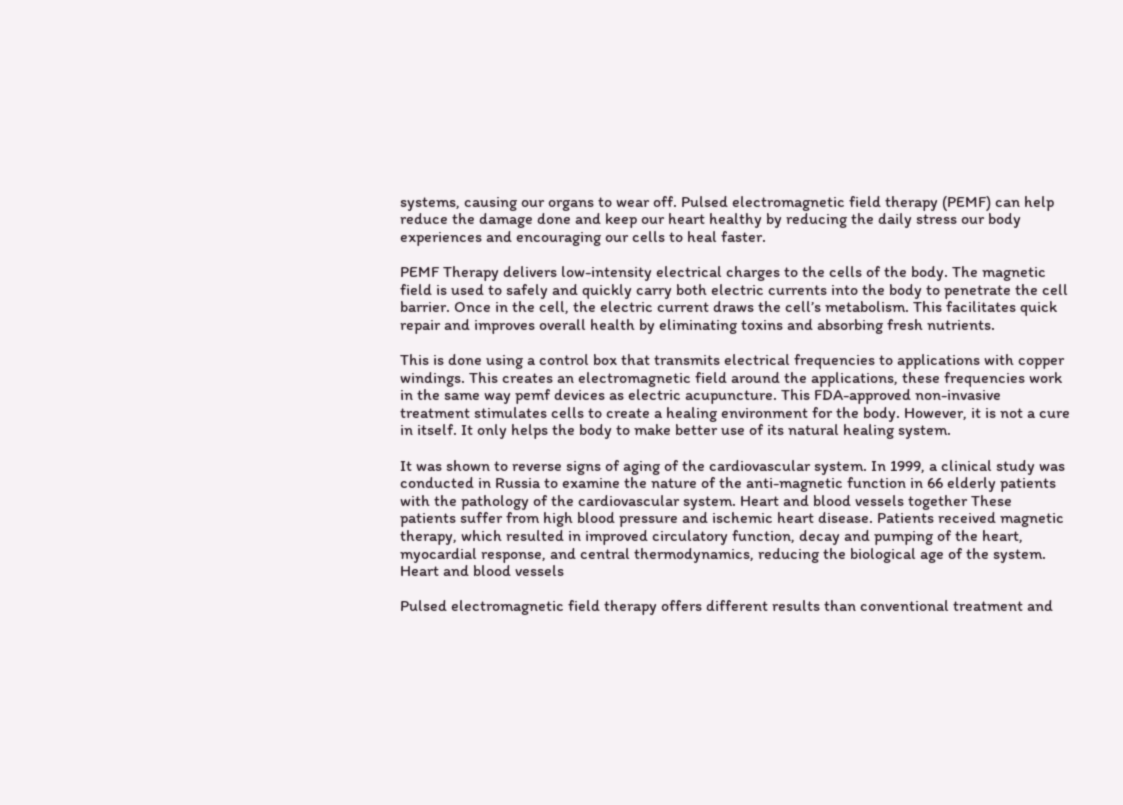systems, causing our organs to wear off. Pulsed electromagnetic field therapy (PEMF) can help reduce the damage done and keep our heart healthy by reducing the daily stress our body experiences and encouraging our cells to heal faster.

PEMF Therapy delivers low-intensity electrical charges to the cells of the body. The magnetic field is used to safely and quickly carry both electric currents into the body to penetrate the cell barrier. Once in the cell, the electric current draws the cell’s metabolism. This facilitates quick repair and improves overall health by eliminating toxins and absorbing fresh nutrients.

This is done using a control box that transmits electrical frequencies to applications with copper windings. This creates an electromagnetic field around the applications, these frequencies work in the same way pemf devices as electric acupuncture. This FDA-approved non-invasive treatment stimulates cells to create a healing environment for the body. However, it is not a cure in itself. It only helps the body to make better use of its natural healing system.

It was shown to reverse signs of aging of the cardiovascular system. In 1999, a clinical study was conducted in Russia to examine the nature of the anti-magnetic function in 66 elderly patients with the pathology of the cardiovascular system. Heart and blood vessels together These patients suffer from high blood pressure and ischemic heart disease. Patients received magnetic therapy, which resulted in improved circulatory function, decay and pumping of the heart, myocardial response, and central thermodynamics, reducing the biological age of the system. Heart and blood vessels

Pulsed electromagnetic field therapy offers different results than conventional treatment and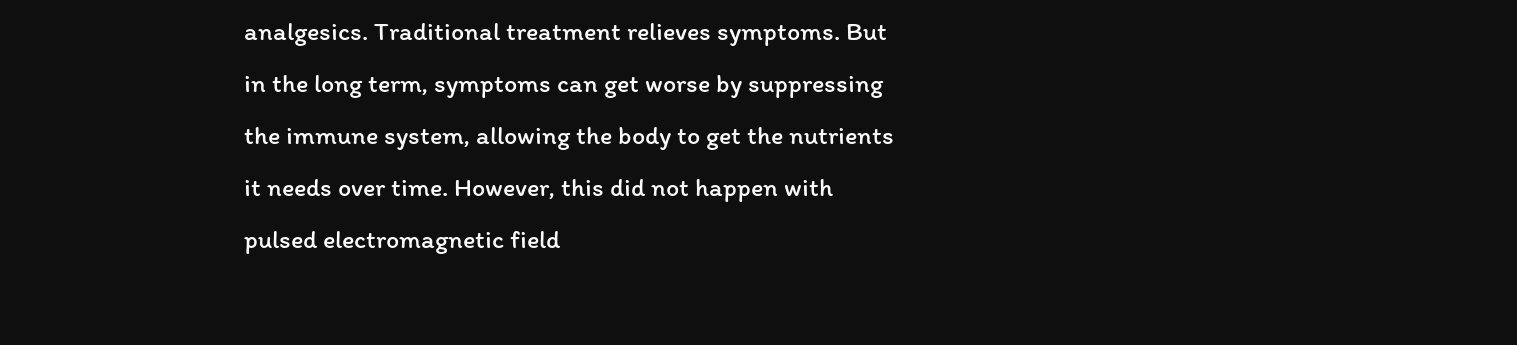analgesics. Traditional treatment relieves symptoms. But in the long term, symptoms can get worse by suppressing the immune system, allowing the body to get the nutrients it needs over time. However, this did not happen with pulsed electromagnetic field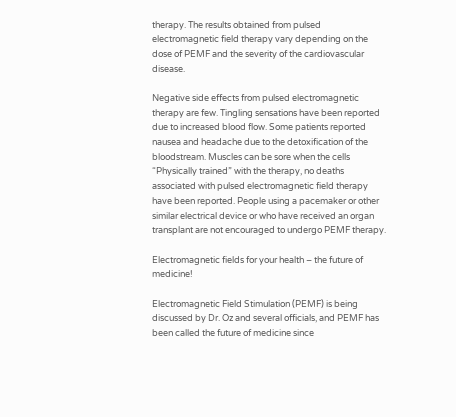therapy. The results obtained from pulsed electromagnetic field therapy vary depending on the dose of PEMF and the severity of the cardiovascular disease.

Negative side effects from pulsed electromagnetic therapy are few. Tingling sensations have been reported due to increased blood flow. Some patients reported nausea and headache due to the detoxification of the bloodstream. Muscles can be sore when the cells “Physically trained” with the therapy, no deaths associated with pulsed electromagnetic field therapy have been reported. People using a pacemaker or other similar electrical device or who have received an organ transplant are not encouraged to undergo PEMF therapy.

Electromagnetic fields for your health – the future of medicine!

Electromagnetic Field Stimulation (PEMF) is being discussed by Dr. Oz and several officials, and PEMF has been called the future of medicine since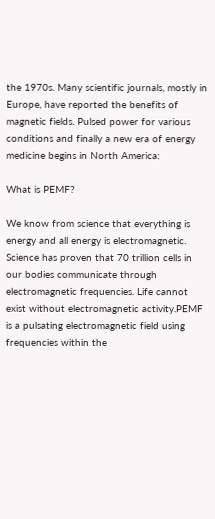the 1970s. Many scientific journals, mostly in Europe, have reported the benefits of magnetic fields. Pulsed power for various conditions and finally a new era of energy medicine begins in North America:

What is PEMF?

We know from science that everything is energy and all energy is electromagnetic. Science has proven that 70 trillion cells in our bodies communicate through electromagnetic frequencies. Life cannot exist without electromagnetic activity.PEMF is a pulsating electromagnetic field using frequencies within the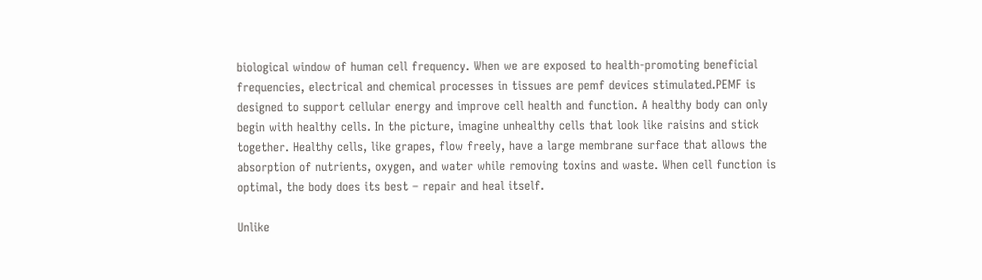biological window of human cell frequency. When we are exposed to health-promoting beneficial frequencies, electrical and chemical processes in tissues are pemf devices stimulated.PEMF is designed to support cellular energy and improve cell health and function. A healthy body can only begin with healthy cells. In the picture, imagine unhealthy cells that look like raisins and stick together. Healthy cells, like grapes, flow freely, have a large membrane surface that allows the absorption of nutrients, oxygen, and water while removing toxins and waste. When cell function is optimal, the body does its best – repair and heal itself.

Unlike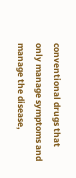conventional drugs that only manage symptoms and manage the disease,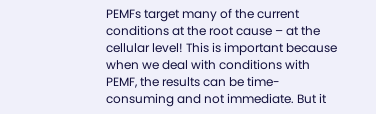PEMFs target many of the current conditions at the root cause – at the cellular level! This is important because when we deal with conditions with PEMF, the results can be time-consuming and not immediate. But it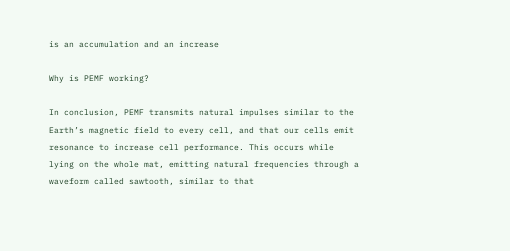is an accumulation and an increase

Why is PEMF working?

In conclusion, PEMF transmits natural impulses similar to the Earth’s magnetic field to every cell, and that our cells emit resonance to increase cell performance. This occurs while lying on the whole mat, emitting natural frequencies through a waveform called sawtooth, similar to that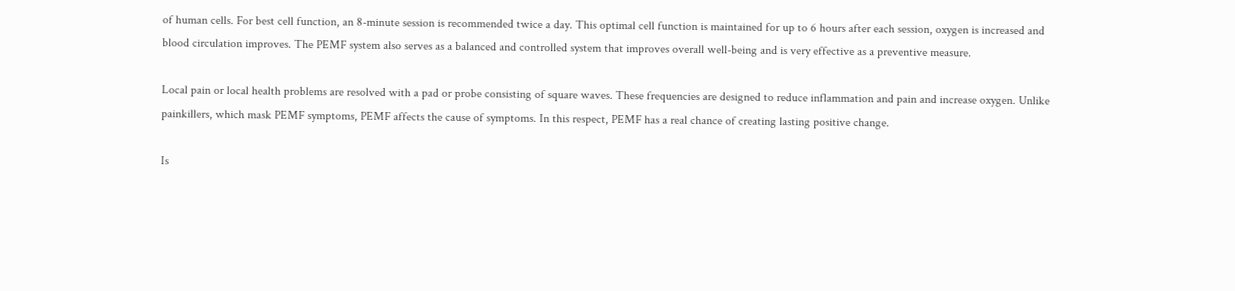of human cells. For best cell function, an 8-minute session is recommended twice a day. This optimal cell function is maintained for up to 6 hours after each session, oxygen is increased and blood circulation improves. The PEMF system also serves as a balanced and controlled system that improves overall well-being and is very effective as a preventive measure.

Local pain or local health problems are resolved with a pad or probe consisting of square waves. These frequencies are designed to reduce inflammation and pain and increase oxygen. Unlike painkillers, which mask PEMF symptoms, PEMF affects the cause of symptoms. In this respect, PEMF has a real chance of creating lasting positive change.

Is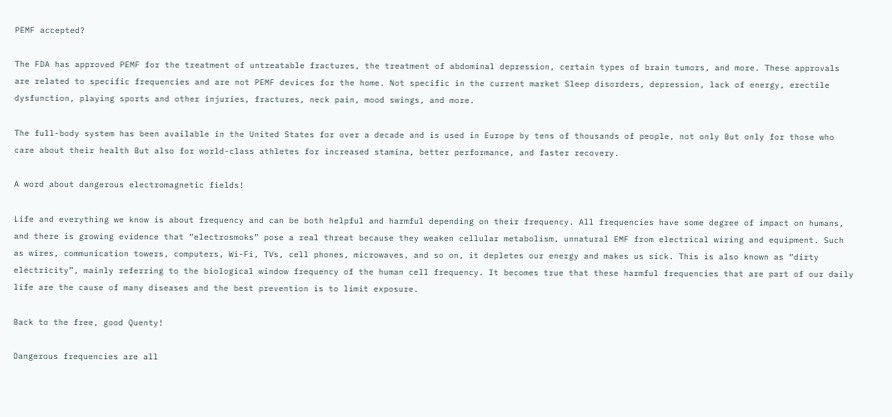PEMF accepted?

The FDA has approved PEMF for the treatment of untreatable fractures, the treatment of abdominal depression, certain types of brain tumors, and more. These approvals are related to specific frequencies and are not PEMF devices for the home. Not specific in the current market Sleep disorders, depression, lack of energy, erectile dysfunction, playing sports and other injuries, fractures, neck pain, mood swings, and more.

The full-body system has been available in the United States for over a decade and is used in Europe by tens of thousands of people, not only But only for those who care about their health But also for world-class athletes for increased stamina, better performance, and faster recovery.

A word about dangerous electromagnetic fields!

Life and everything we know is about frequency and can be both helpful and harmful depending on their frequency. All frequencies have some degree of impact on humans, and there is growing evidence that “electrosmoks” pose a real threat because they weaken cellular metabolism, unnatural EMF from electrical wiring and equipment. Such as wires, communication towers, computers, Wi-Fi, TVs, cell phones, microwaves, and so on, it depletes our energy and makes us sick. This is also known as “dirty electricity”, mainly referring to the biological window frequency of the human cell frequency. It becomes true that these harmful frequencies that are part of our daily life are the cause of many diseases and the best prevention is to limit exposure.

Back to the free, good Quenty!

Dangerous frequencies are all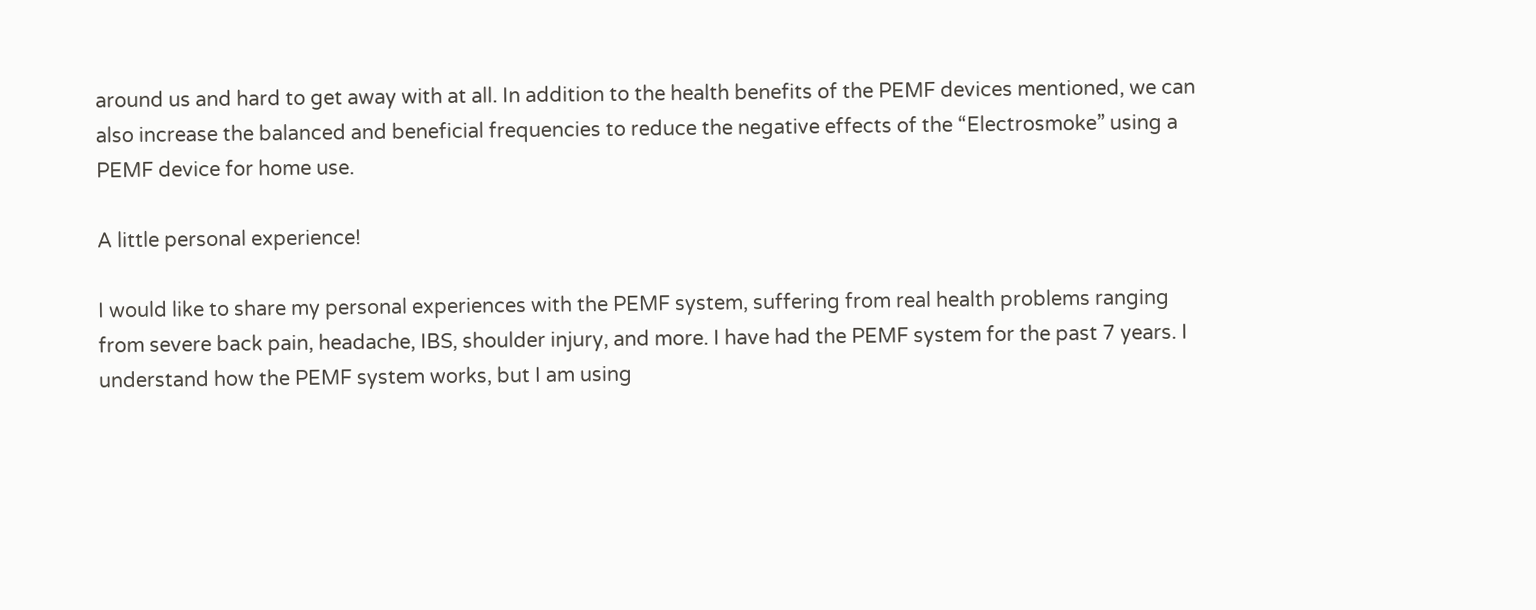around us and hard to get away with at all. In addition to the health benefits of the PEMF devices mentioned, we can also increase the balanced and beneficial frequencies to reduce the negative effects of the “Electrosmoke” using a PEMF device for home use.

A little personal experience!

I would like to share my personal experiences with the PEMF system, suffering from real health problems ranging from severe back pain, headache, IBS, shoulder injury, and more. I have had the PEMF system for the past 7 years. I understand how the PEMF system works, but I am using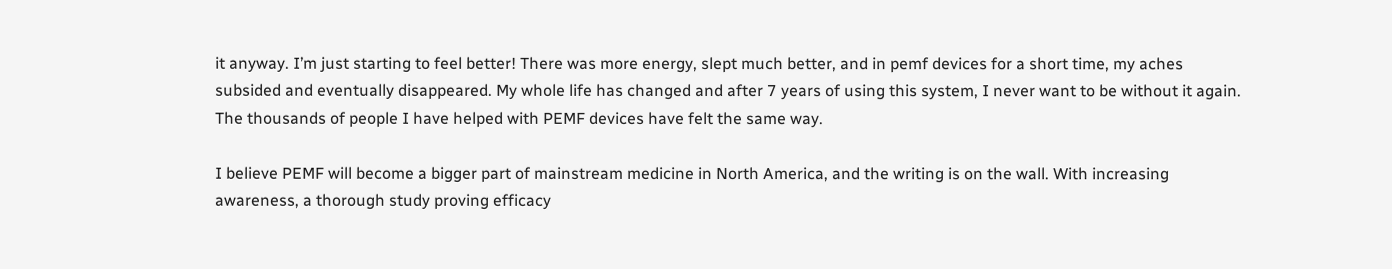it anyway. I’m just starting to feel better! There was more energy, slept much better, and in pemf devices for a short time, my aches subsided and eventually disappeared. My whole life has changed and after 7 years of using this system, I never want to be without it again. The thousands of people I have helped with PEMF devices have felt the same way.

I believe PEMF will become a bigger part of mainstream medicine in North America, and the writing is on the wall. With increasing awareness, a thorough study proving efficacy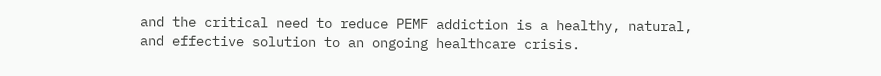and the critical need to reduce PEMF addiction is a healthy, natural, and effective solution to an ongoing healthcare crisis.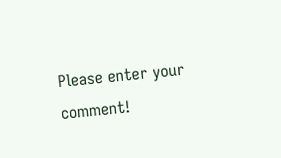Please enter your comment!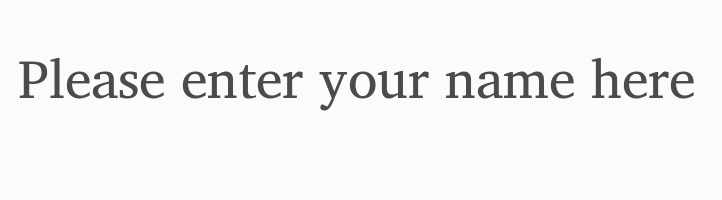Please enter your name here